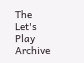The Let's Play Archive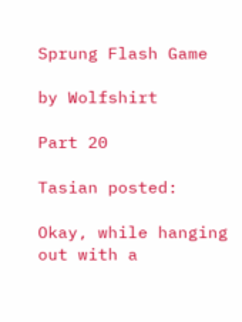Sprung Flash Game

by Wolfshirt

Part 20

Tasian posted:

Okay, while hanging out with a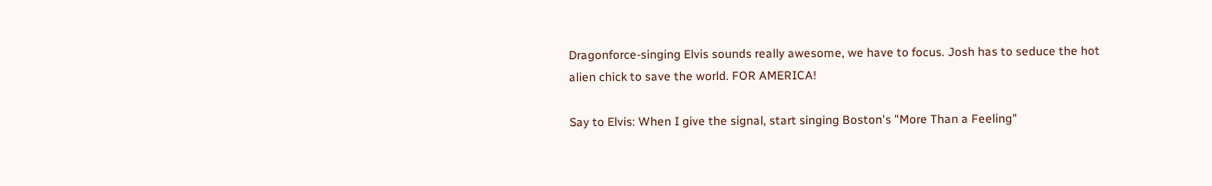Dragonforce-singing Elvis sounds really awesome, we have to focus. Josh has to seduce the hot alien chick to save the world. FOR AMERICA!

Say to Elvis: When I give the signal, start singing Boston's "More Than a Feeling"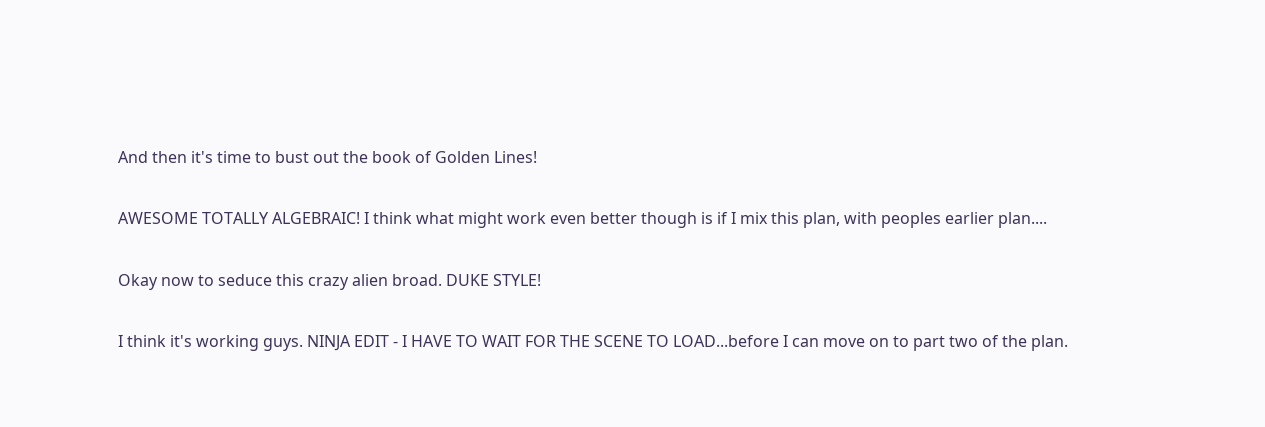And then it's time to bust out the book of Golden Lines!

AWESOME TOTALLY ALGEBRAIC! I think what might work even better though is if I mix this plan, with peoples earlier plan....

Okay now to seduce this crazy alien broad. DUKE STYLE!

I think it's working guys. NINJA EDIT - I HAVE TO WAIT FOR THE SCENE TO LOAD...before I can move on to part two of the plan.